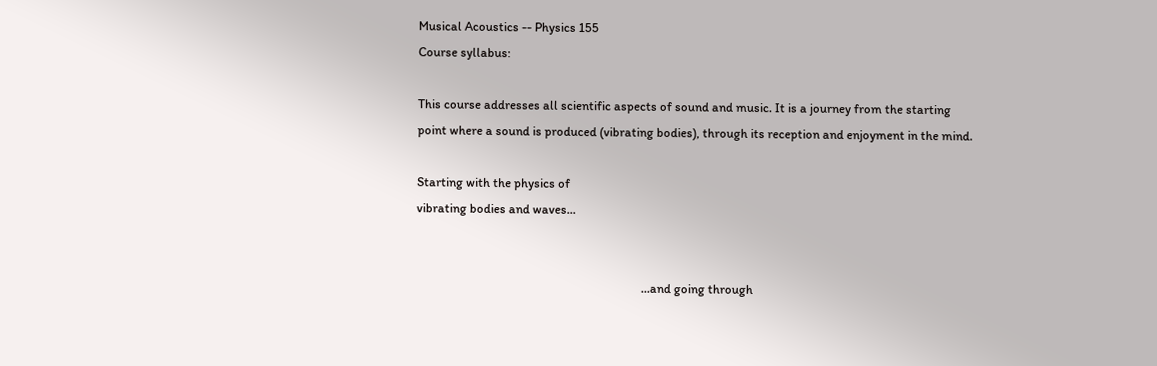Musical Acoustics -- Physics 155
Course syllabus:

This course addresses all scientific aspects of sound and music. It is a journey from the starting
point where a sound is produced (vibrating bodies), through its reception and enjoyment in the mind.

Starting with the physics of
vibrating bodies and waves...


                                                                           ...and going through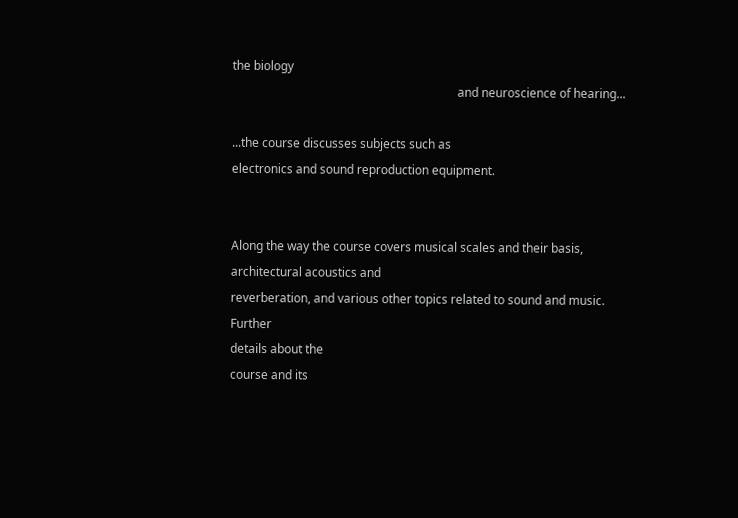the biology
                                                                           and neuroscience of hearing...

...the course discusses subjects such as
electronics and sound reproduction equipment.


Along the way the course covers musical scales and their basis,
architectural acoustics and
reverberation, and various other topics related to sound and music. Further
details about the
course and its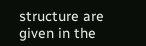structure are given in the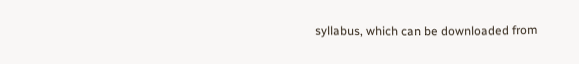syllabus, which can be downloaded from